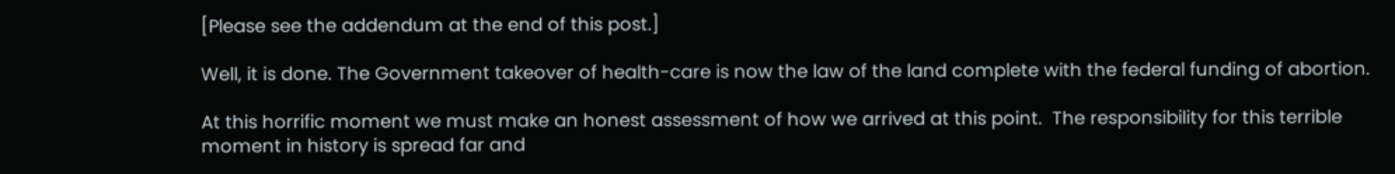[Please see the addendum at the end of this post.]

Well, it is done. The Government takeover of health-care is now the law of the land complete with the federal funding of abortion.

At this horrific moment we must make an honest assessment of how we arrived at this point.  The responsibility for this terrible moment in history is spread far and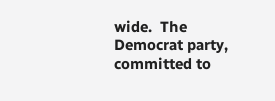wide.  The Democrat party, committed to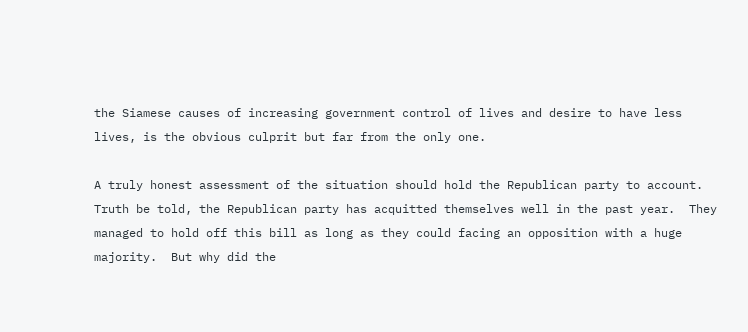the Siamese causes of increasing government control of lives and desire to have less lives, is the obvious culprit but far from the only one.

A truly honest assessment of the situation should hold the Republican party to account.  Truth be told, the Republican party has acquitted themselves well in the past year.  They managed to hold off this bill as long as they could facing an opposition with a huge majority.  But why did the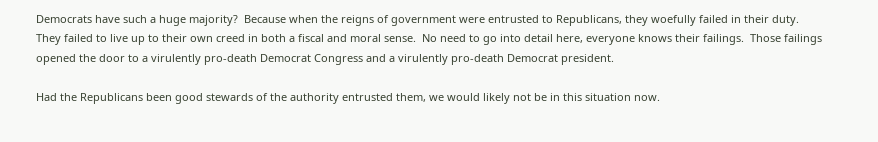Democrats have such a huge majority?  Because when the reigns of government were entrusted to Republicans, they woefully failed in their duty.  They failed to live up to their own creed in both a fiscal and moral sense.  No need to go into detail here, everyone knows their failings.  Those failings opened the door to a virulently pro-death Democrat Congress and a virulently pro-death Democrat president.

Had the Republicans been good stewards of the authority entrusted them, we would likely not be in this situation now.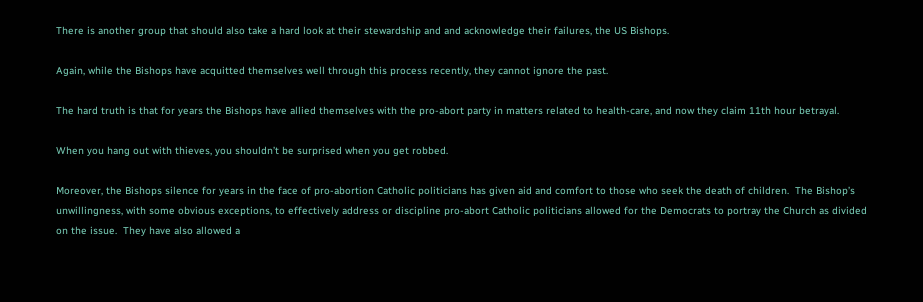There is another group that should also take a hard look at their stewardship and and acknowledge their failures, the US Bishops.

Again, while the Bishops have acquitted themselves well through this process recently, they cannot ignore the past.

The hard truth is that for years the Bishops have allied themselves with the pro-abort party in matters related to health-care, and now they claim 11th hour betrayal.

When you hang out with thieves, you shouldn’t be surprised when you get robbed.

Moreover, the Bishops silence for years in the face of pro-abortion Catholic politicians has given aid and comfort to those who seek the death of children.  The Bishop’s unwillingness, with some obvious exceptions, to effectively address or discipline pro-abort Catholic politicians allowed for the Democrats to portray the Church as divided on the issue.  They have also allowed a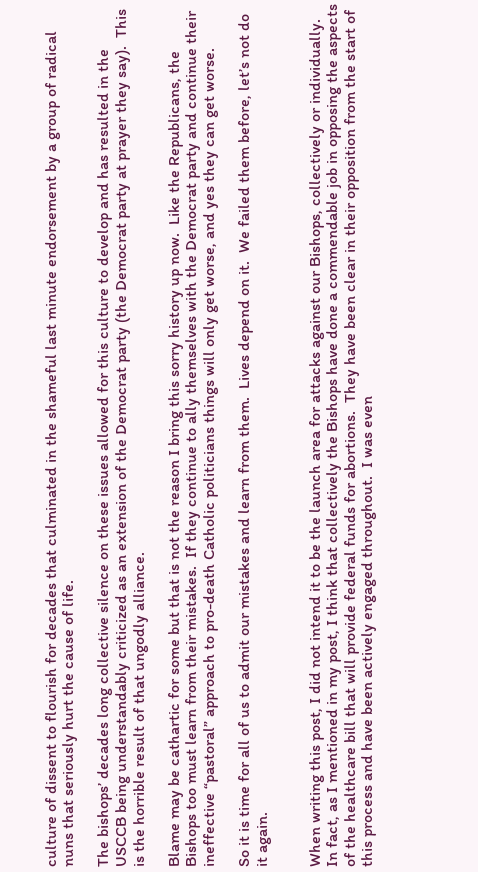culture of dissent to flourish for decades that culminated in the shameful last minute endorsement by a group of radical nuns that seriously hurt the cause of life.

The bishops’ decades long collective silence on these issues allowed for this culture to develop and has resulted in the USCCB being understandably criticized as an extension of the Democrat party (the Democrat party at prayer they say).  This is the horrible result of that ungodly alliance.

Blame may be cathartic for some but that is not the reason I bring this sorry history up now.  Like the Republicans, the Bishops too must learn from their mistakes.  If they continue to ally themselves with the Democrat party and continue their ineffective “pastoral” approach to pro-death Catholic politicians things will only get worse, and yes they can get worse.

So it is time for all of us to admit our mistakes and learn from them.  Lives depend on it.  We failed them before, let’s not do it again.


When writing this post, I did not intend it to be the launch area for attacks against our Bishops, collectively or individually.  In fact, as I mentioned in my post, I think that collectively the Bishops have done a commendable job in opposing the aspects of the healthcare bill that will provide federal funds for abortions.  They have been clear in their opposition from the start of this process and have been actively engaged throughout.  I was even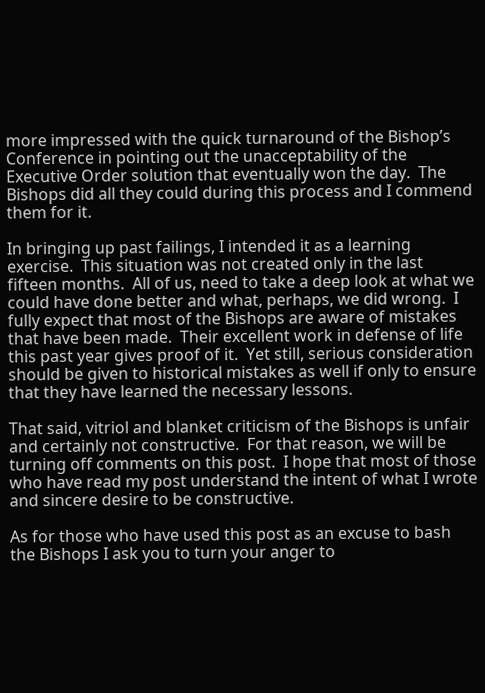more impressed with the quick turnaround of the Bishop’s Conference in pointing out the unacceptability of the Executive Order solution that eventually won the day.  The Bishops did all they could during this process and I commend them for it.

In bringing up past failings, I intended it as a learning exercise.  This situation was not created only in the last fifteen months.  All of us, need to take a deep look at what we could have done better and what, perhaps, we did wrong.  I fully expect that most of the Bishops are aware of mistakes that have been made.  Their excellent work in defense of life this past year gives proof of it.  Yet still, serious consideration should be given to historical mistakes as well if only to ensure that they have learned the necessary lessons.

That said, vitriol and blanket criticism of the Bishops is unfair and certainly not constructive.  For that reason, we will be turning off comments on this post.  I hope that most of those who have read my post understand the intent of what I wrote and sincere desire to be constructive.

As for those who have used this post as an excuse to bash the Bishops I ask you to turn your anger to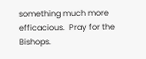something much more efficacious.  Pray for the Bishops.